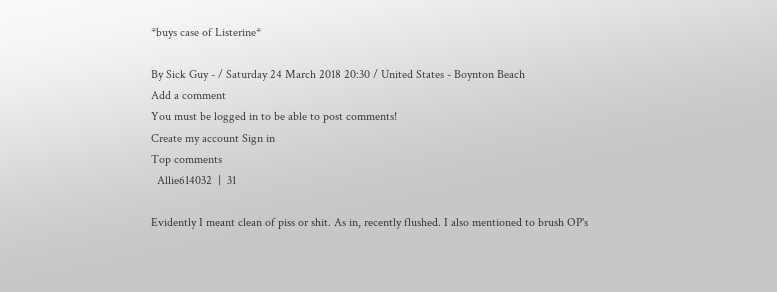*buys case of Listerine*

By Sick Guy - / Saturday 24 March 2018 20:30 / United States - Boynton Beach
Add a comment
You must be logged in to be able to post comments!
Create my account Sign in
Top comments
  Allie614032  |  31

Evidently I meant clean of piss or shit. As in, recently flushed. I also mentioned to brush OP's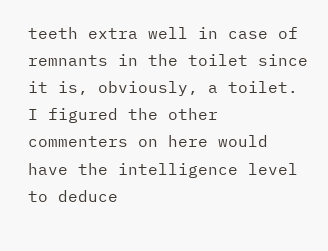teeth extra well in case of remnants in the toilet since it is, obviously, a toilet. I figured the other commenters on here would have the intelligence level to deduce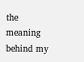the meaning behind my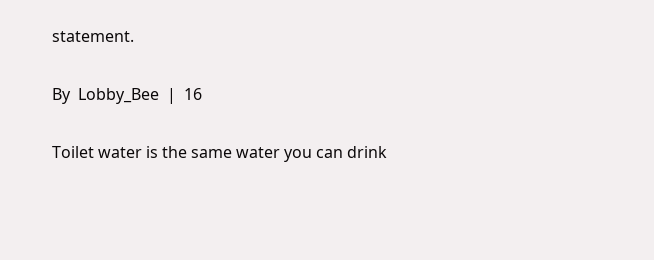statement.

By  Lobby_Bee  |  16

Toilet water is the same water you can drink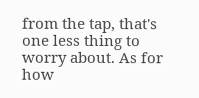from the tap, that's one less thing to worry about. As for how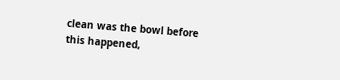clean was the bowl before this happened,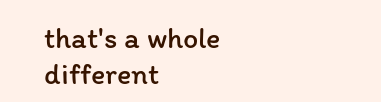that's a whole different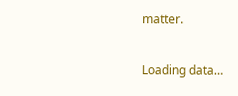matter.

Loading data…